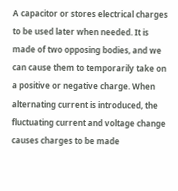A capacitor or stores electrical charges to be used later when needed. It is made of two opposing bodies, and we can cause them to temporarily take on a positive or negative charge. When alternating current is introduced, the fluctuating current and voltage change causes charges to be made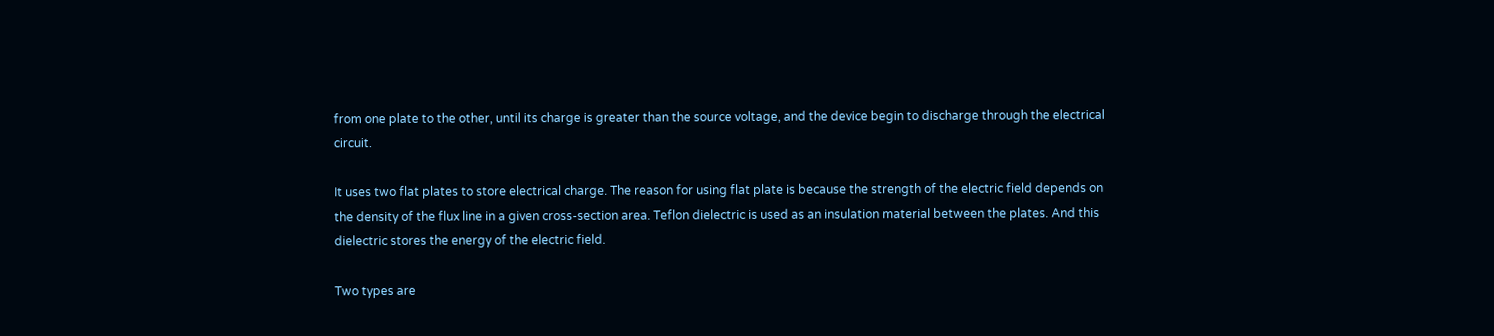from one plate to the other, until its charge is greater than the source voltage, and the device begin to discharge through the electrical circuit.

It uses two flat plates to store electrical charge. The reason for using flat plate is because the strength of the electric field depends on the density of the flux line in a given cross-section area. Teflon dielectric is used as an insulation material between the plates. And this dielectric stores the energy of the electric field.

Two types are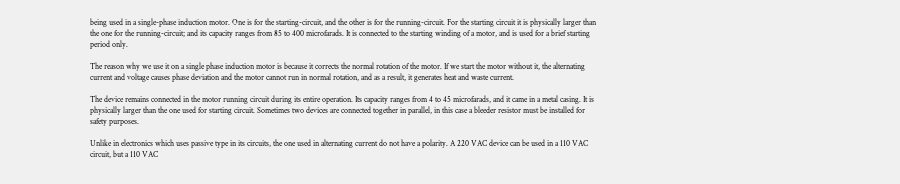being used in a single-phase induction motor. One is for the starting-circuit, and the other is for the running-circuit. For the starting circuit it is physically larger than the one for the running-circuit; and its capacity ranges from 85 to 400 microfarads. It is connected to the starting winding of a motor, and is used for a brief starting period only.

The reason why we use it on a single phase induction motor is because it corrects the normal rotation of the motor. If we start the motor without it, the alternating current and voltage causes phase deviation and the motor cannot run in normal rotation, and as a result, it generates heat and waste current.

The device remains connected in the motor running circuit during its entire operation. Its capacity ranges from 4 to 45 microfarads, and it came in a metal casing. It is physically larger than the one used for starting circuit. Sometimes two devices are connected together in parallel, in this case a bleeder resistor must be installed for safety purposes.

Unlike in electronics which uses passive type in its circuits, the one used in alternating current do not have a polarity. A 220 VAC device can be used in a 110 VAC circuit, but a 110 VAC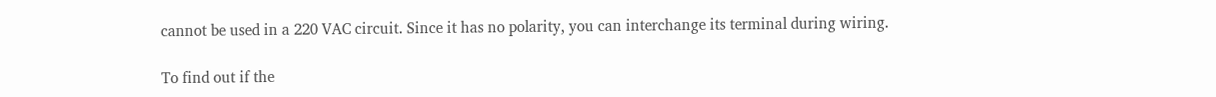cannot be used in a 220 VAC circuit. Since it has no polarity, you can interchange its terminal during wiring.

To find out if the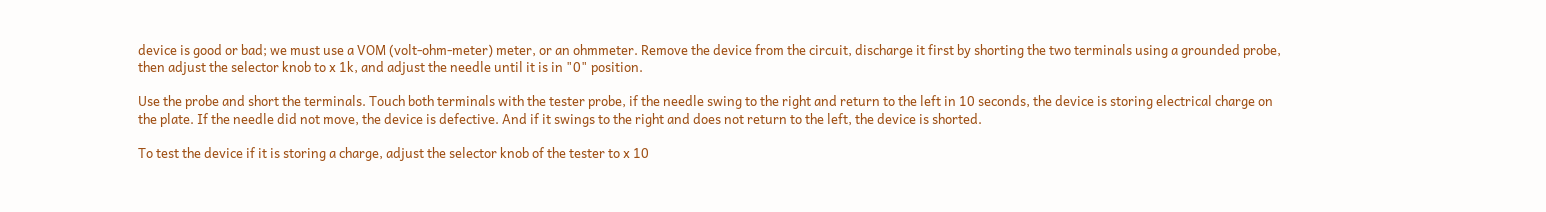device is good or bad; we must use a VOM (volt-ohm-meter) meter, or an ohmmeter. Remove the device from the circuit, discharge it first by shorting the two terminals using a grounded probe, then adjust the selector knob to x 1k, and adjust the needle until it is in "0" position.

Use the probe and short the terminals. Touch both terminals with the tester probe, if the needle swing to the right and return to the left in 10 seconds, the device is storing electrical charge on the plate. If the needle did not move, the device is defective. And if it swings to the right and does not return to the left, the device is shorted.

To test the device if it is storing a charge, adjust the selector knob of the tester to x 10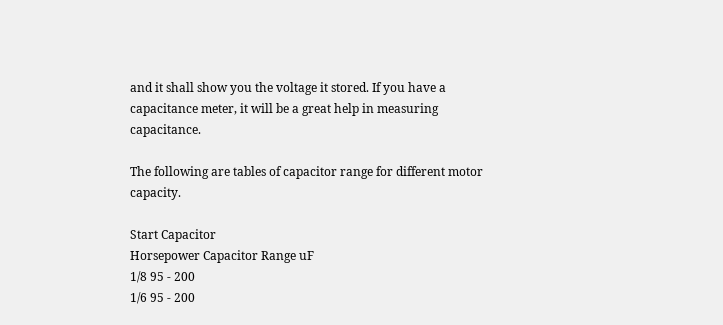and it shall show you the voltage it stored. If you have a capacitance meter, it will be a great help in measuring capacitance.

The following are tables of capacitor range for different motor capacity.

Start Capacitor
Horsepower Capacitor Range uF
1/8 95 - 200
1/6 95 - 200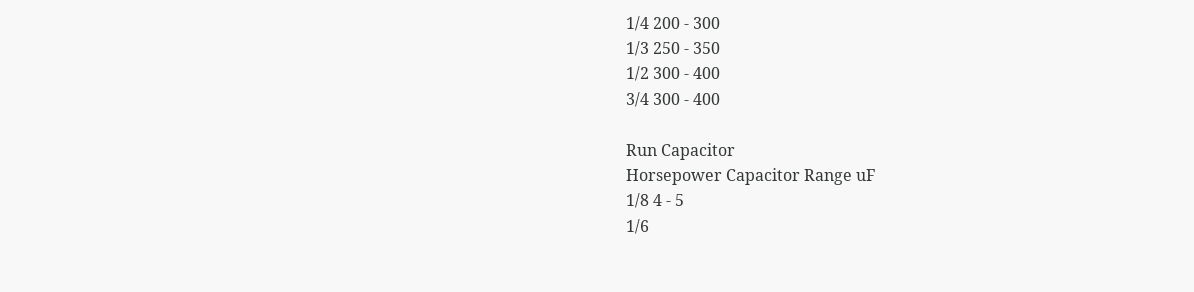1/4 200 - 300
1/3 250 - 350
1/2 300 - 400
3/4 300 - 400

Run Capacitor
Horsepower Capacitor Range uF
1/8 4 - 5
1/6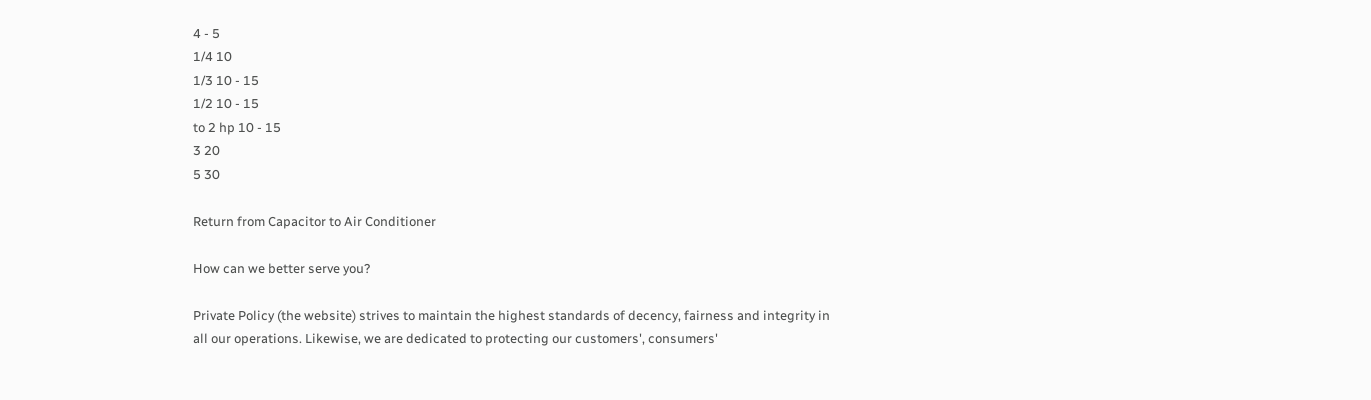4 - 5
1/4 10
1/3 10 - 15
1/2 10 - 15
to 2 hp 10 - 15
3 20
5 30

Return from Capacitor to Air Conditioner

How can we better serve you?

Private Policy (the website) strives to maintain the highest standards of decency, fairness and integrity in all our operations. Likewise, we are dedicated to protecting our customers', consumers'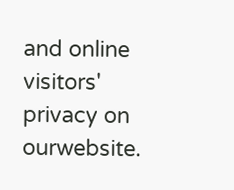and online visitors' privacy on ourwebsite.